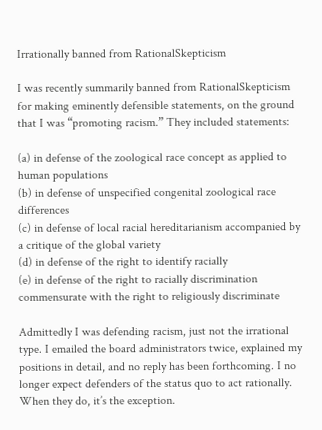Irrationally banned from RationalSkepticism

I was recently summarily banned from RationalSkepticism for making eminently defensible statements, on the ground that I was “promoting racism.” They included statements:

(a) in defense of the zoological race concept as applied to human populations
(b) in defense of unspecified congenital zoological race differences
(c) in defense of local racial hereditarianism accompanied by a critique of the global variety
(d) in defense of the right to identify racially
(e) in defense of the right to racially discrimination commensurate with the right to religiously discriminate

Admittedly I was defending racism, just not the irrational type. I emailed the board administrators twice, explained my positions in detail, and no reply has been forthcoming. I no longer expect defenders of the status quo to act rationally. When they do, it’s the exception.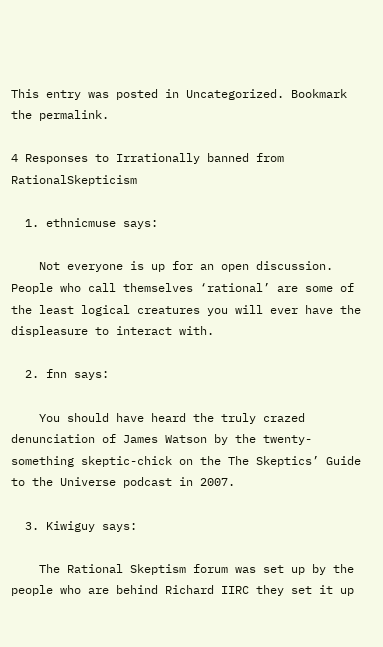This entry was posted in Uncategorized. Bookmark the permalink.

4 Responses to Irrationally banned from RationalSkepticism

  1. ethnicmuse says:

    Not everyone is up for an open discussion. People who call themselves ‘rational’ are some of the least logical creatures you will ever have the displeasure to interact with.

  2. fnn says:

    You should have heard the truly crazed denunciation of James Watson by the twenty-something skeptic-chick on the The Skeptics’ Guide to the Universe podcast in 2007.

  3. Kiwiguy says:

    The Rational Skeptism forum was set up by the people who are behind Richard IIRC they set it up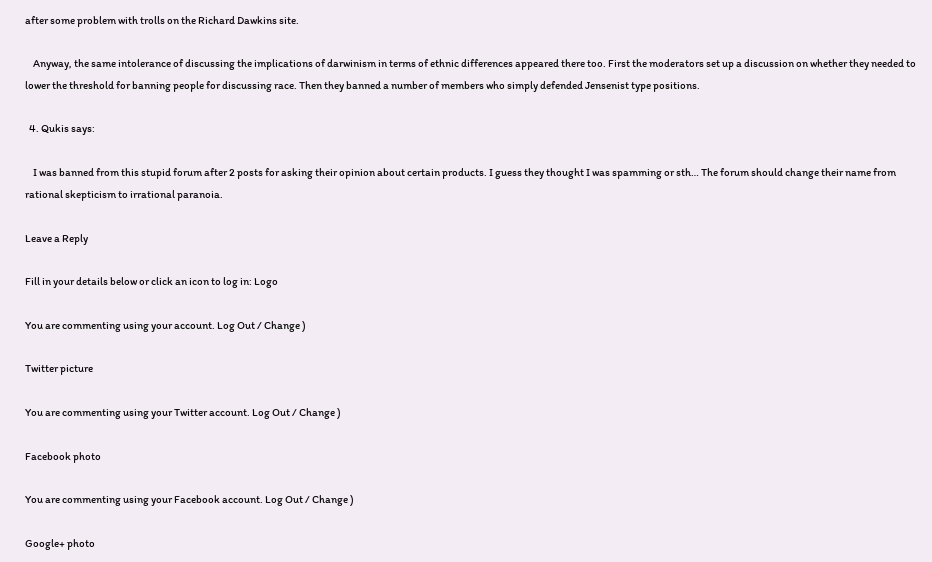after some problem with trolls on the Richard Dawkins site.

    Anyway, the same intolerance of discussing the implications of darwinism in terms of ethnic differences appeared there too. First the moderators set up a discussion on whether they needed to lower the threshold for banning people for discussing race. Then they banned a number of members who simply defended Jensenist type positions.

  4. Qukis says:

    I was banned from this stupid forum after 2 posts for asking their opinion about certain products. I guess they thought I was spamming or sth… The forum should change their name from rational skepticism to irrational paranoia.

Leave a Reply

Fill in your details below or click an icon to log in: Logo

You are commenting using your account. Log Out / Change )

Twitter picture

You are commenting using your Twitter account. Log Out / Change )

Facebook photo

You are commenting using your Facebook account. Log Out / Change )

Google+ photo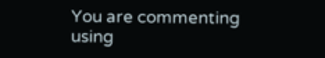You are commenting using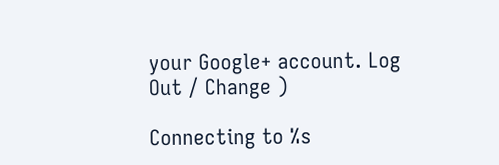your Google+ account. Log Out / Change )

Connecting to %s